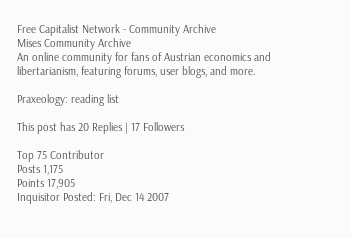Free Capitalist Network - Community Archive
Mises Community Archive
An online community for fans of Austrian economics and libertarianism, featuring forums, user blogs, and more.

Praxeology: reading list

This post has 20 Replies | 17 Followers

Top 75 Contributor
Posts 1,175
Points 17,905
Inquisitor Posted: Fri, Dec 14 2007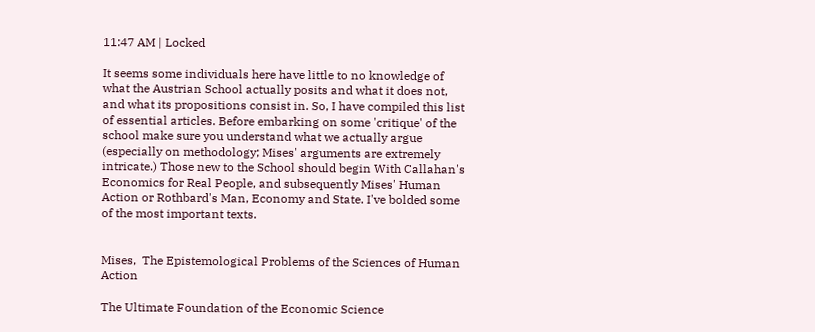11:47 AM | Locked

It seems some individuals here have little to no knowledge of what the Austrian School actually posits and what it does not, and what its propositions consist in. So, I have compiled this list of essential articles. Before embarking on some 'critique' of the school make sure you understand what we actually argue (especially on methodology; Mises' arguments are extremely intricate.) Those new to the School should begin With Callahan's Economics for Real People, and subsequently Mises' Human Action or Rothbard's Man, Economy and State. I've bolded some of the most important texts.


Mises,  The Epistemological Problems of the Sciences of Human Action

The Ultimate Foundation of the Economic Science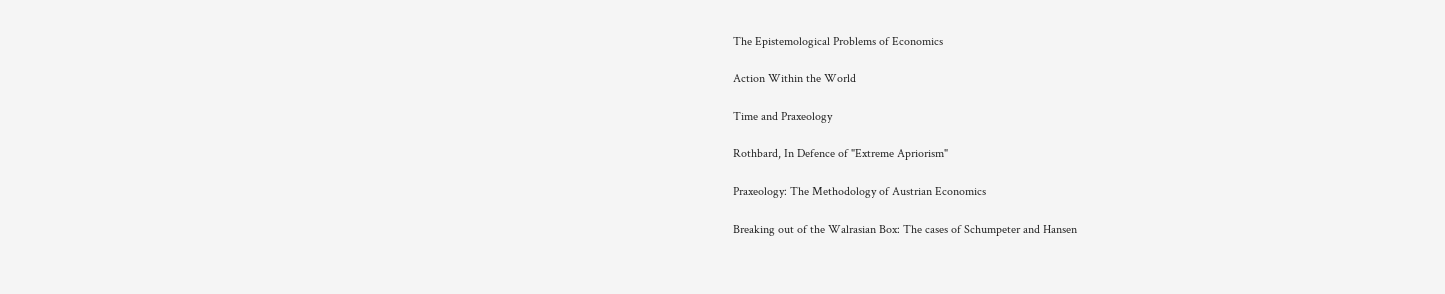The Epistemological Problems of Economics

Action Within the World

Time and Praxeology

Rothbard, In Defence of "Extreme Apriorism"

Praxeology: The Methodology of Austrian Economics

Breaking out of the Walrasian Box: The cases of Schumpeter and Hansen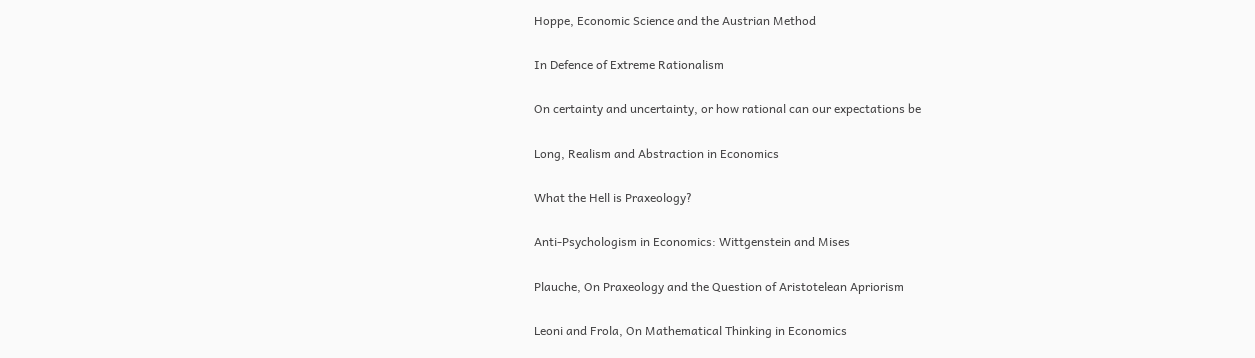Hoppe, Economic Science and the Austrian Method

In Defence of Extreme Rationalism

On certainty and uncertainty, or how rational can our expectations be

Long, Realism and Abstraction in Economics

What the Hell is Praxeology?

Anti-Psychologism in Economics: Wittgenstein and Mises

Plauche, On Praxeology and the Question of Aristotelean Apriorism

Leoni and Frola, On Mathematical Thinking in Economics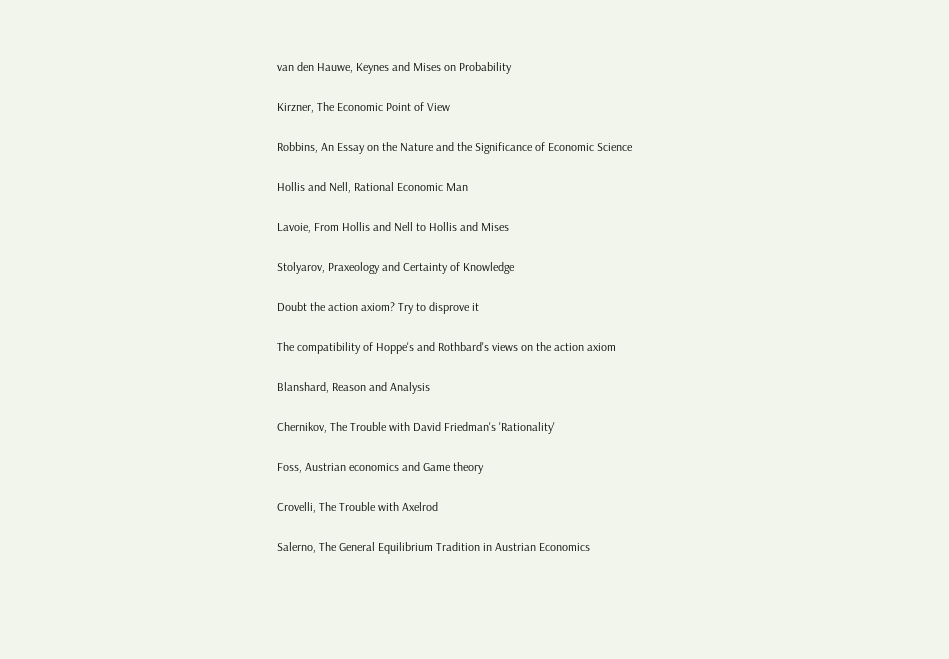van den Hauwe, Keynes and Mises on Probability

Kirzner, The Economic Point of View

Robbins, An Essay on the Nature and the Significance of Economic Science

Hollis and Nell, Rational Economic Man

Lavoie, From Hollis and Nell to Hollis and Mises

Stolyarov, Praxeology and Certainty of Knowledge

Doubt the action axiom? Try to disprove it

The compatibility of Hoppe's and Rothbard's views on the action axiom

Blanshard, Reason and Analysis

Chernikov, The Trouble with David Friedman's 'Rationality'

Foss, Austrian economics and Game theory

Crovelli, The Trouble with Axelrod

Salerno, The General Equilibrium Tradition in Austrian Economics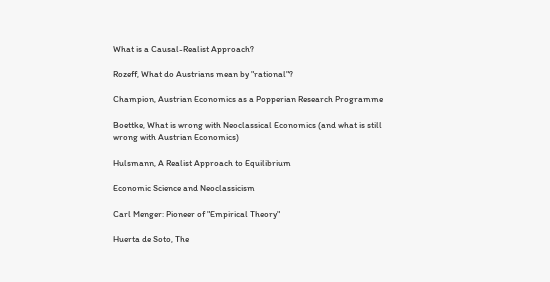What is a Causal-Realist Approach?

Rozeff, What do Austrians mean by "rational"?

Champion, Austrian Economics as a Popperian Research Programme

Boettke, What is wrong with Neoclassical Economics (and what is still wrong with Austrian Economics)

Hulsmann, A Realist Approach to Equilibrium

Economic Science and Neoclassicism

Carl Menger: Pioneer of "Empirical Theory"

Huerta de Soto, The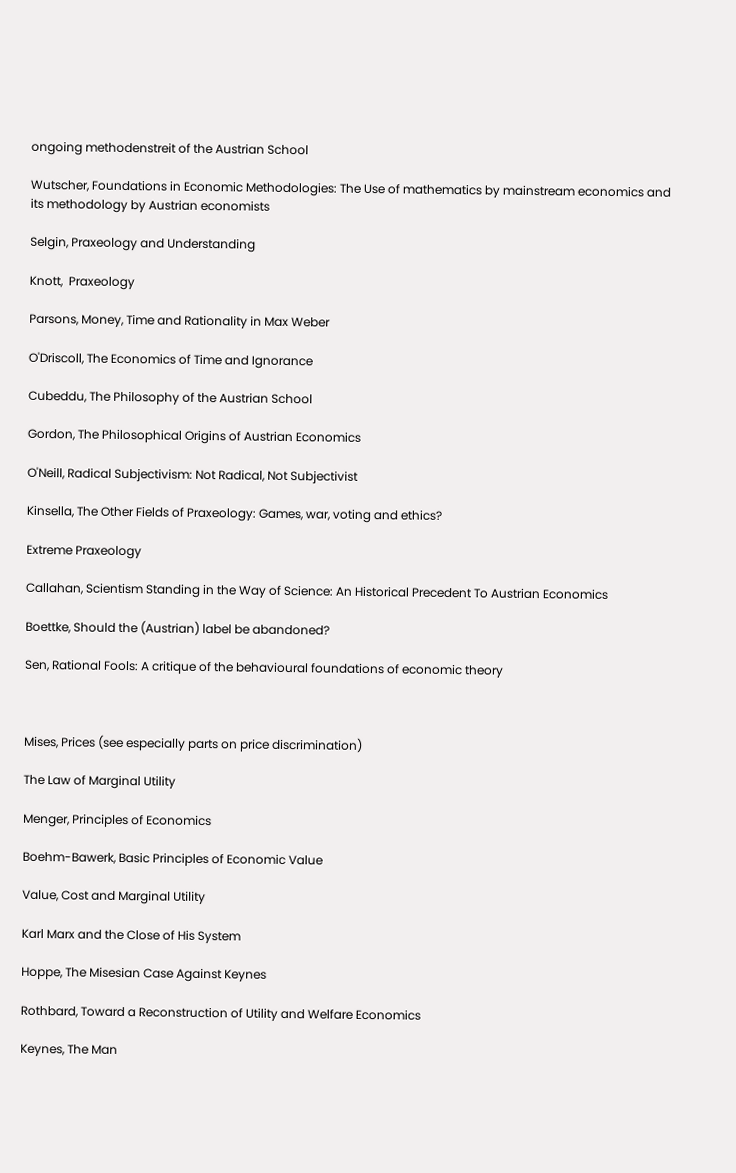ongoing methodenstreit of the Austrian School

Wutscher, Foundations in Economic Methodologies: The Use of mathematics by mainstream economics and its methodology by Austrian economists

Selgin, Praxeology and Understanding

Knott,  Praxeology

Parsons, Money, Time and Rationality in Max Weber

O'Driscoll, The Economics of Time and Ignorance

Cubeddu, The Philosophy of the Austrian School

Gordon, The Philosophical Origins of Austrian Economics

O'Neill, Radical Subjectivism: Not Radical, Not Subjectivist

Kinsella, The Other Fields of Praxeology: Games, war, voting and ethics?

Extreme Praxeology

Callahan, Scientism Standing in the Way of Science: An Historical Precedent To Austrian Economics

Boettke, Should the (Austrian) label be abandoned?

Sen, Rational Fools: A critique of the behavioural foundations of economic theory



Mises, Prices (see especially parts on price discrimination)

The Law of Marginal Utility

Menger, Principles of Economics

Boehm-Bawerk, Basic Principles of Economic Value

Value, Cost and Marginal Utility

Karl Marx and the Close of His System

Hoppe, The Misesian Case Against Keynes

Rothbard, Toward a Reconstruction of Utility and Welfare Economics

Keynes, The Man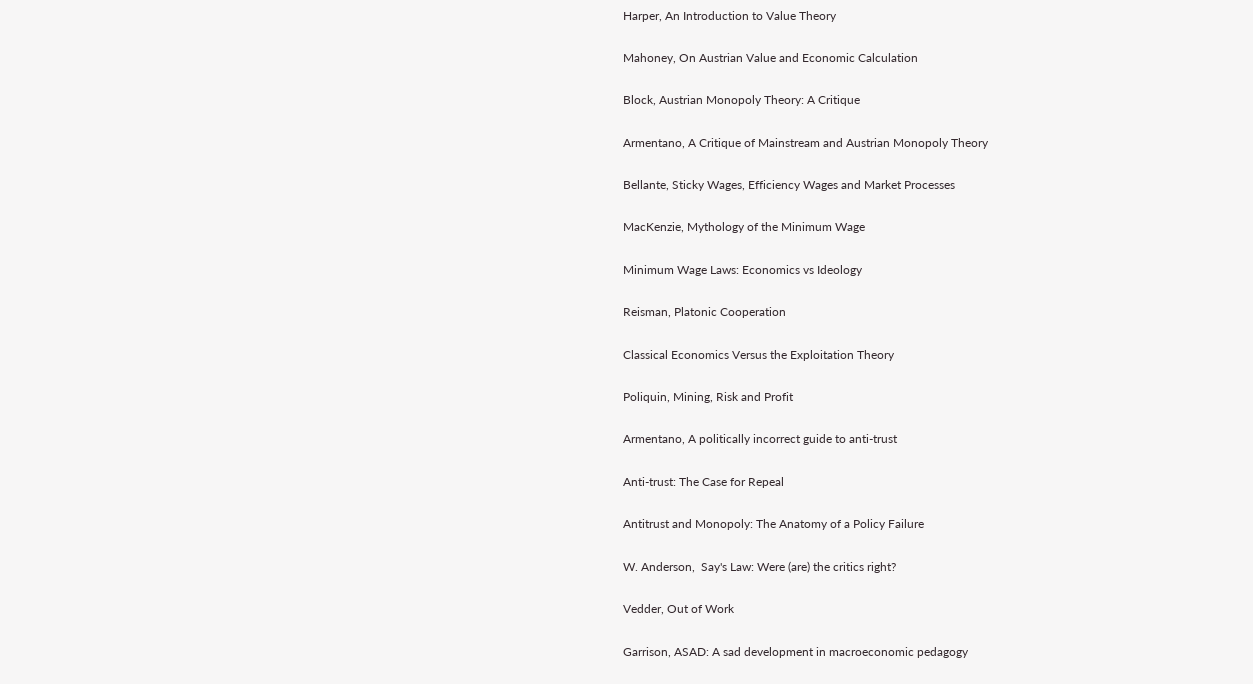Harper, An Introduction to Value Theory

Mahoney, On Austrian Value and Economic Calculation

Block, Austrian Monopoly Theory: A Critique

Armentano, A Critique of Mainstream and Austrian Monopoly Theory

Bellante, Sticky Wages, Efficiency Wages and Market Processes

MacKenzie, Mythology of the Minimum Wage

Minimum Wage Laws: Economics vs Ideology

Reisman, Platonic Cooperation

Classical Economics Versus the Exploitation Theory

Poliquin, Mining, Risk and Profit

Armentano, A politically incorrect guide to anti-trust

Anti-trust: The Case for Repeal

Antitrust and Monopoly: The Anatomy of a Policy Failure

W. Anderson,  Say's Law: Were (are) the critics right?

Vedder, Out of Work

Garrison, ASAD: A sad development in macroeconomic pedagogy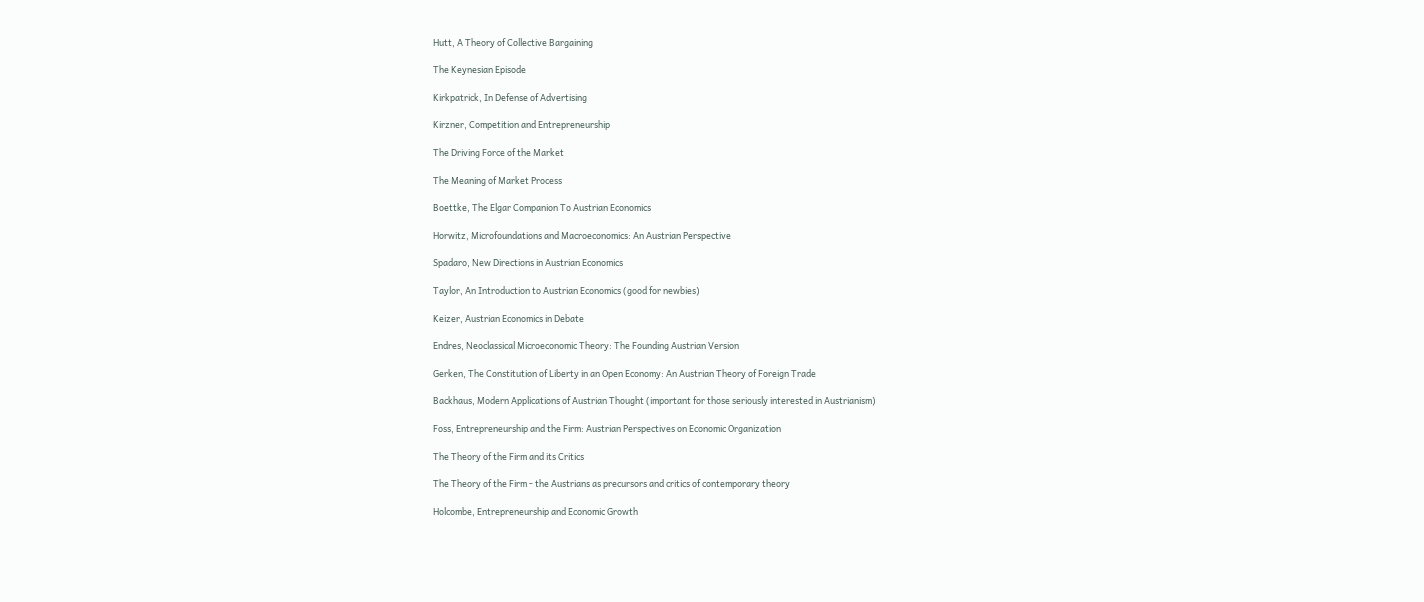Hutt, A Theory of Collective Bargaining

The Keynesian Episode

Kirkpatrick, In Defense of Advertising

Kirzner, Competition and Entrepreneurship

The Driving Force of the Market

The Meaning of Market Process

Boettke, The Elgar Companion To Austrian Economics

Horwitz, Microfoundations and Macroeconomics: An Austrian Perspective

Spadaro, New Directions in Austrian Economics

Taylor, An Introduction to Austrian Economics (good for newbies)

Keizer, Austrian Economics in Debate

Endres, Neoclassical Microeconomic Theory: The Founding Austrian Version

Gerken, The Constitution of Liberty in an Open Economy: An Austrian Theory of Foreign Trade

Backhaus, Modern Applications of Austrian Thought (important for those seriously interested in Austrianism)

Foss, Entrepreneurship and the Firm: Austrian Perspectives on Economic Organization

The Theory of the Firm and its Critics

The Theory of the Firm - the Austrians as precursors and critics of contemporary theory

Holcombe, Entrepreneurship and Economic Growth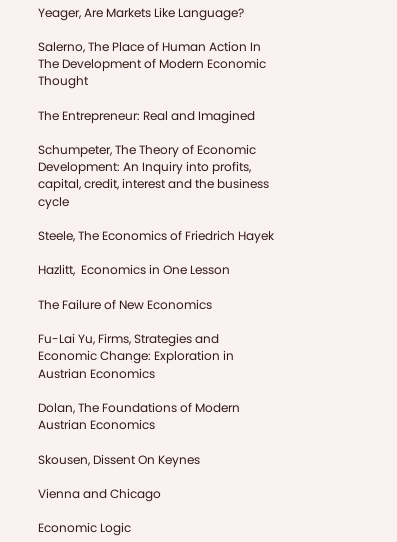Yeager, Are Markets Like Language?

Salerno, The Place of Human Action In The Development of Modern Economic Thought

The Entrepreneur: Real and Imagined

Schumpeter, The Theory of Economic Development: An Inquiry into profits, capital, credit, interest and the business cycle

Steele, The Economics of Friedrich Hayek

Hazlitt,  Economics in One Lesson

The Failure of New Economics

Fu-Lai Yu, Firms, Strategies and Economic Change: Exploration in Austrian Economics

Dolan, The Foundations of Modern Austrian Economics

Skousen, Dissent On Keynes

Vienna and Chicago

Economic Logic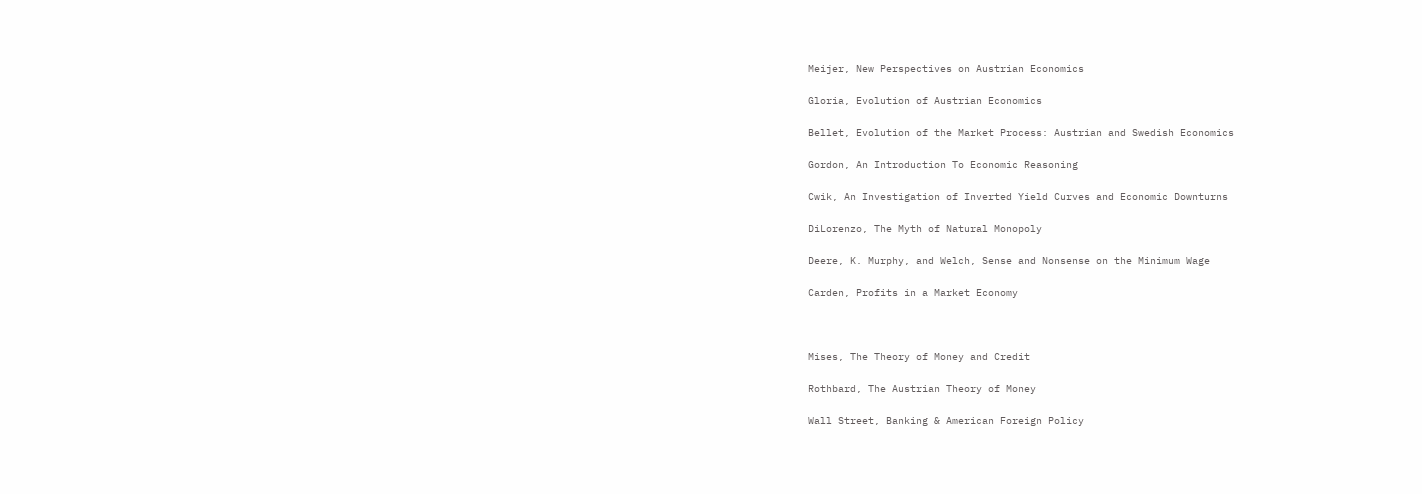Meijer, New Perspectives on Austrian Economics

Gloria, Evolution of Austrian Economics

Bellet, Evolution of the Market Process: Austrian and Swedish Economics

Gordon, An Introduction To Economic Reasoning

Cwik, An Investigation of Inverted Yield Curves and Economic Downturns

DiLorenzo, The Myth of Natural Monopoly

Deere, K. Murphy, and Welch, Sense and Nonsense on the Minimum Wage

Carden, Profits in a Market Economy



Mises, The Theory of Money and Credit

Rothbard, The Austrian Theory of Money

Wall Street, Banking & American Foreign Policy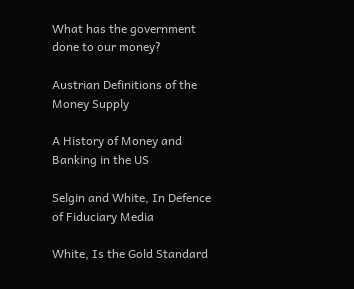What has the government done to our money?

Austrian Definitions of the Money Supply

A History of Money and Banking in the US

Selgin and White, In Defence of Fiduciary Media

White, Is the Gold Standard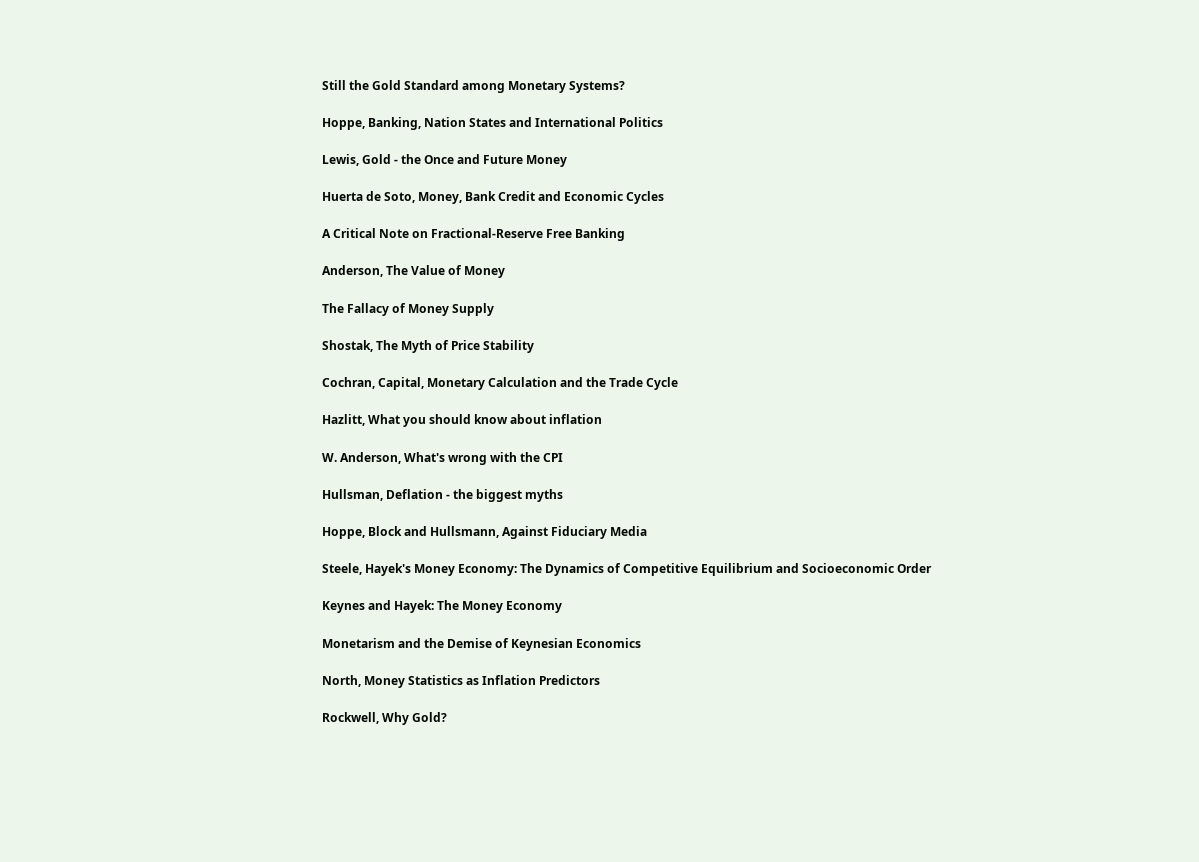Still the Gold Standard among Monetary Systems?

Hoppe, Banking, Nation States and International Politics

Lewis, Gold - the Once and Future Money

Huerta de Soto, Money, Bank Credit and Economic Cycles

A Critical Note on Fractional-Reserve Free Banking

Anderson, The Value of Money

The Fallacy of Money Supply

Shostak, The Myth of Price Stability

Cochran, Capital, Monetary Calculation and the Trade Cycle

Hazlitt, What you should know about inflation

W. Anderson, What's wrong with the CPI

Hullsman, Deflation - the biggest myths

Hoppe, Block and Hullsmann, Against Fiduciary Media

Steele, Hayek's Money Economy: The Dynamics of Competitive Equilibrium and Socioeconomic Order

Keynes and Hayek: The Money Economy

Monetarism and the Demise of Keynesian Economics

North, Money Statistics as Inflation Predictors

Rockwell, Why Gold?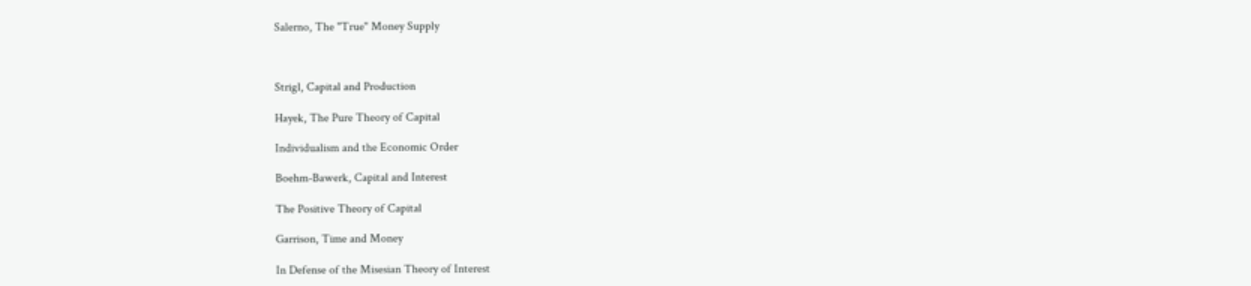Salerno, The "True" Money Supply



Strigl, Capital and Production

Hayek, The Pure Theory of Capital

Individualism and the Economic Order

Boehm-Bawerk, Capital and Interest

The Positive Theory of Capital

Garrison, Time and Money

In Defense of the Misesian Theory of Interest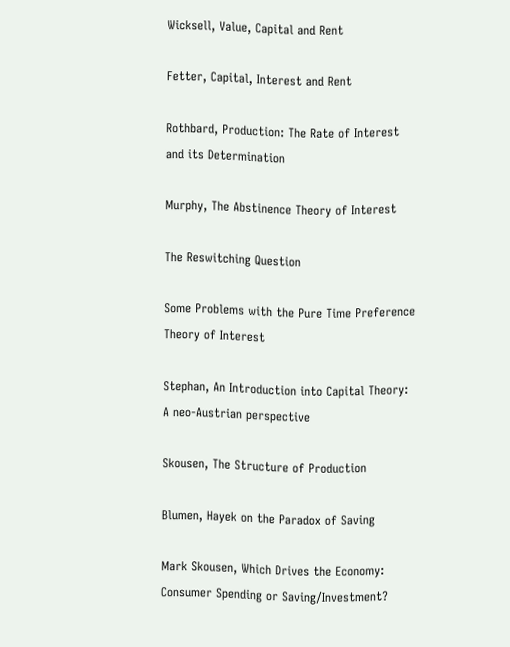Wicksell, Value, Capital and Rent

Fetter, Capital, Interest and Rent

Rothbard, Production: The Rate of Interest and its Determination

Murphy, The Abstinence Theory of Interest

The Reswitching Question

Some Problems with the Pure Time Preference Theory of Interest

Stephan, An Introduction into Capital Theory: A neo-Austrian perspective

Skousen, The Structure of Production

Blumen, Hayek on the Paradox of Saving

Mark Skousen, Which Drives the Economy: Consumer Spending or Saving/Investment?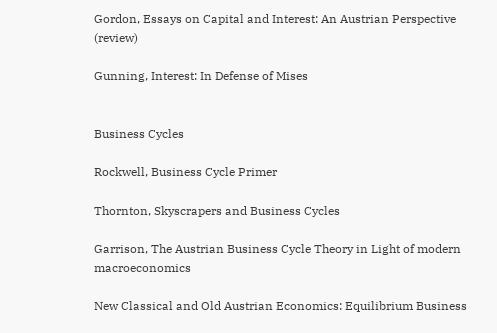Gordon, Essays on Capital and Interest: An Austrian Perspective (review)

Gunning, Interest: In Defense of Mises


Business Cycles

Rockwell, Business Cycle Primer

Thornton, Skyscrapers and Business Cycles

Garrison, The Austrian Business Cycle Theory in Light of modern macroeconomics

New Classical and Old Austrian Economics: Equilibrium Business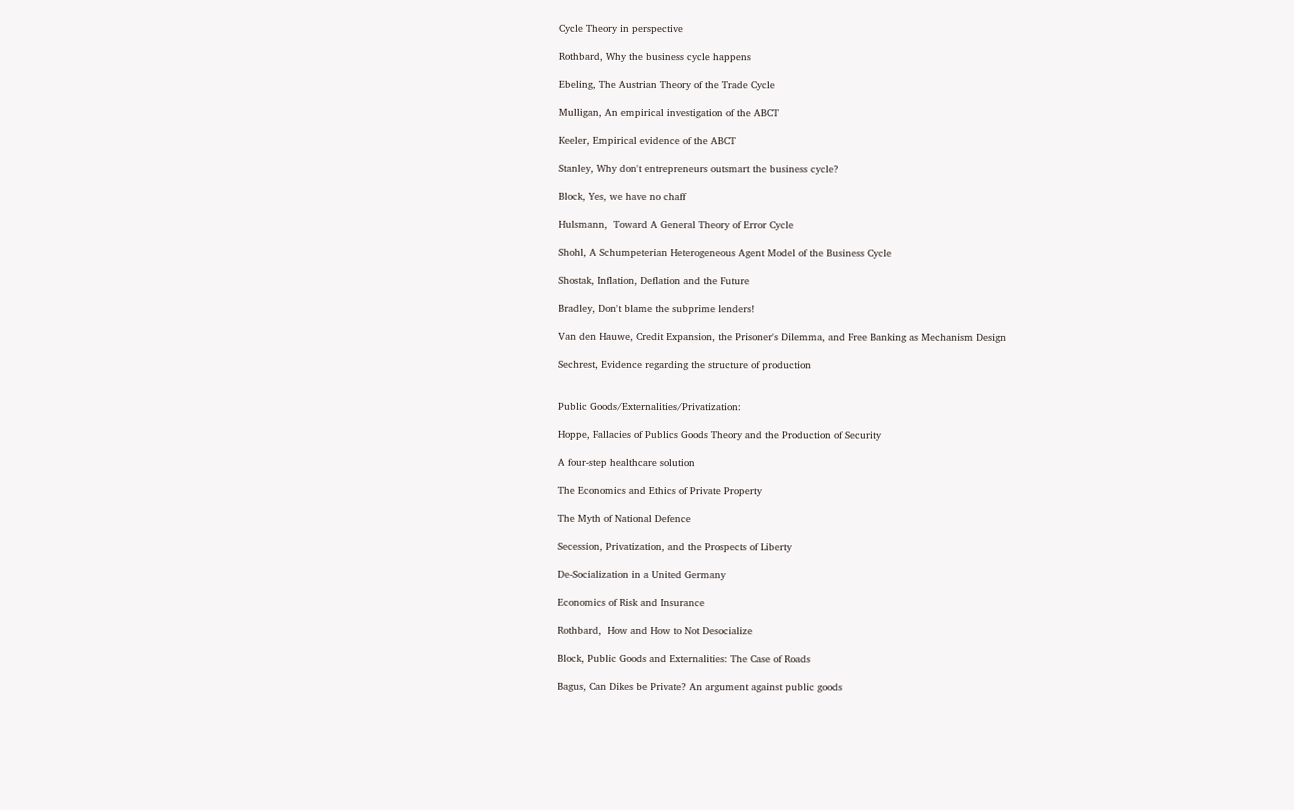Cycle Theory in perspective

Rothbard, Why the business cycle happens

Ebeling, The Austrian Theory of the Trade Cycle

Mulligan, An empirical investigation of the ABCT

Keeler, Empirical evidence of the ABCT

Stanley, Why don't entrepreneurs outsmart the business cycle?

Block, Yes, we have no chaff

Hulsmann,  Toward A General Theory of Error Cycle

Shohl, A Schumpeterian Heterogeneous Agent Model of the Business Cycle

Shostak, Inflation, Deflation and the Future

Bradley, Don't blame the subprime lenders!

Van den Hauwe, Credit Expansion, the Prisoner's Dilemma, and Free Banking as Mechanism Design

Sechrest, Evidence regarding the structure of production


Public Goods/Externalities/Privatization:

Hoppe, Fallacies of Publics Goods Theory and the Production of Security

A four-step healthcare solution

The Economics and Ethics of Private Property

The Myth of National Defence

Secession, Privatization, and the Prospects of Liberty

De-Socialization in a United Germany

Economics of Risk and Insurance

Rothbard,  How and How to Not Desocialize

Block, Public Goods and Externalities: The Case of Roads

Bagus, Can Dikes be Private? An argument against public goods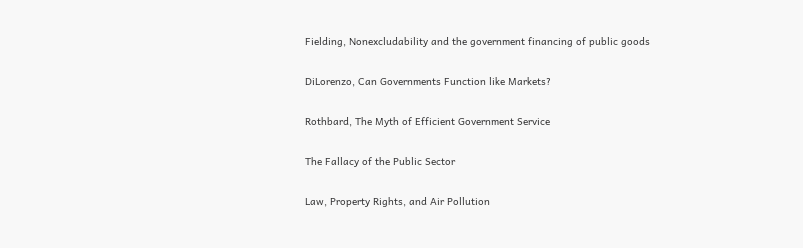Fielding, Nonexcludability and the government financing of public goods

DiLorenzo, Can Governments Function like Markets?

Rothbard, The Myth of Efficient Government Service

The Fallacy of the Public Sector

Law, Property Rights, and Air Pollution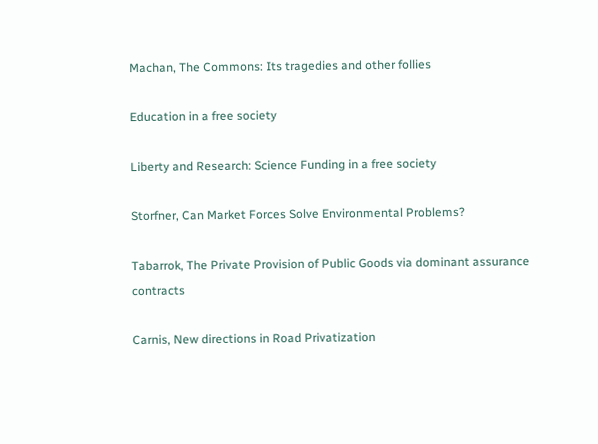Machan, The Commons: Its tragedies and other follies

Education in a free society

Liberty and Research: Science Funding in a free society

Storfner, Can Market Forces Solve Environmental Problems?

Tabarrok, The Private Provision of Public Goods via dominant assurance contracts

Carnis, New directions in Road Privatization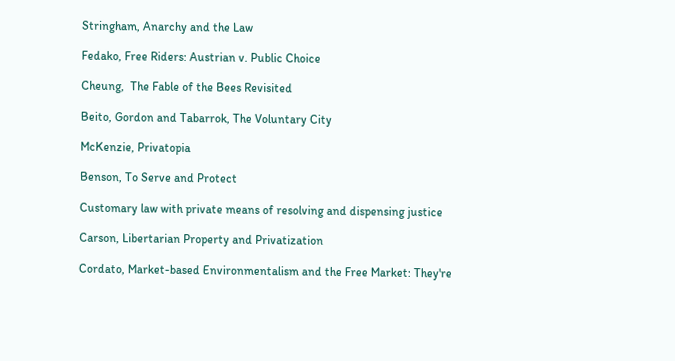Stringham, Anarchy and the Law

Fedako, Free Riders: Austrian v. Public Choice

Cheung,  The Fable of the Bees Revisited

Beito, Gordon and Tabarrok, The Voluntary City

McKenzie, Privatopia

Benson, To Serve and Protect

Customary law with private means of resolving and dispensing justice

Carson, Libertarian Property and Privatization

Cordato, Market-based Environmentalism and the Free Market: They're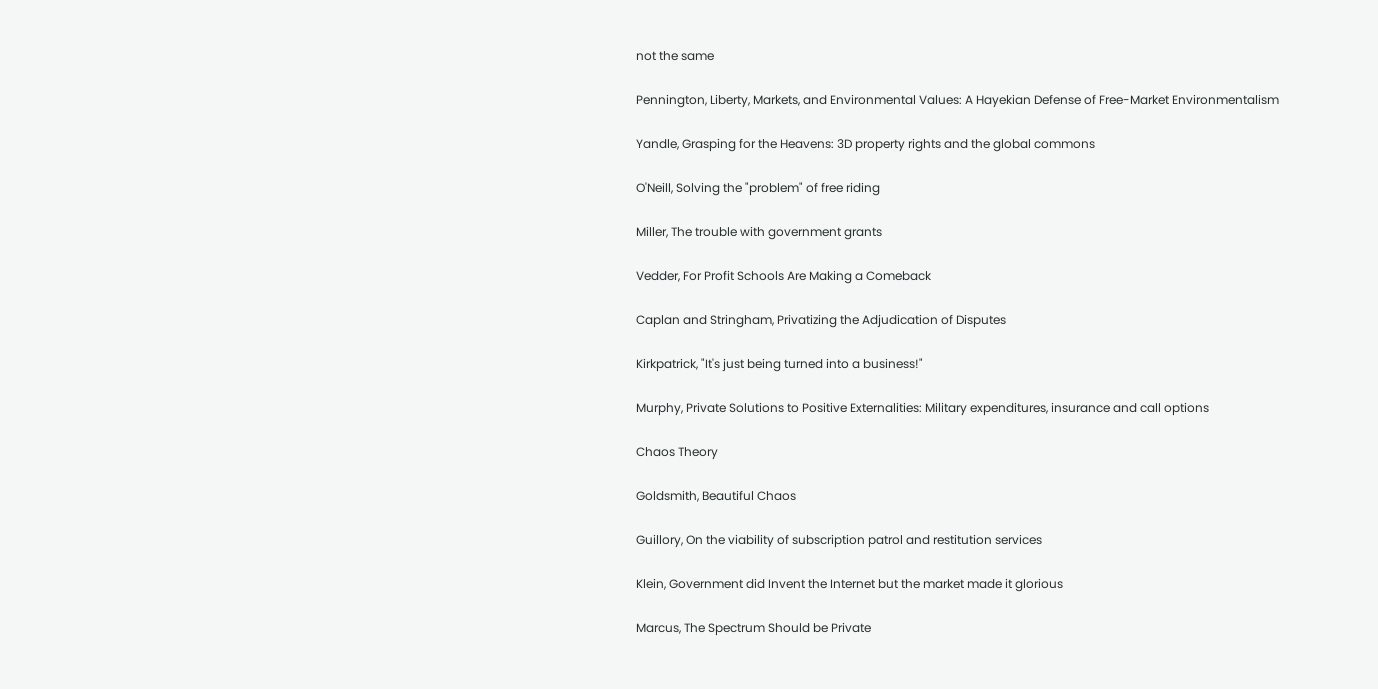not the same

Pennington, Liberty, Markets, and Environmental Values: A Hayekian Defense of Free-Market Environmentalism

Yandle, Grasping for the Heavens: 3D property rights and the global commons

O'Neill, Solving the "problem" of free riding

Miller, The trouble with government grants

Vedder, For Profit Schools Are Making a Comeback

Caplan and Stringham, Privatizing the Adjudication of Disputes

Kirkpatrick, "It's just being turned into a business!"

Murphy, Private Solutions to Positive Externalities: Military expenditures, insurance and call options

Chaos Theory

Goldsmith, Beautiful Chaos

Guillory, On the viability of subscription patrol and restitution services

Klein, Government did Invent the Internet but the market made it glorious

Marcus, The Spectrum Should be Private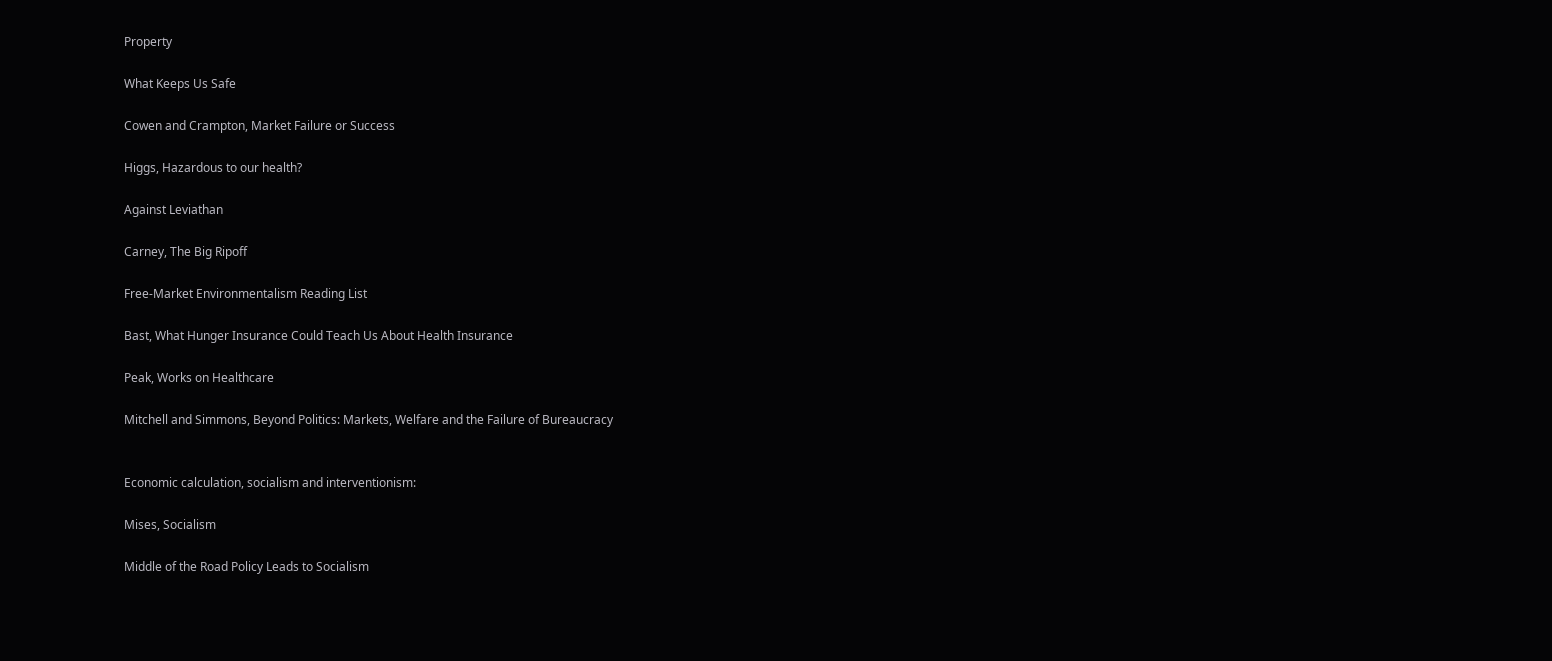Property

What Keeps Us Safe

Cowen and Crampton, Market Failure or Success

Higgs, Hazardous to our health?

Against Leviathan

Carney, The Big Ripoff

Free-Market Environmentalism Reading List

Bast, What Hunger Insurance Could Teach Us About Health Insurance

Peak, Works on Healthcare

Mitchell and Simmons, Beyond Politics: Markets, Welfare and the Failure of Bureaucracy


Economic calculation, socialism and interventionism:

Mises, Socialism

Middle of the Road Policy Leads to Socialism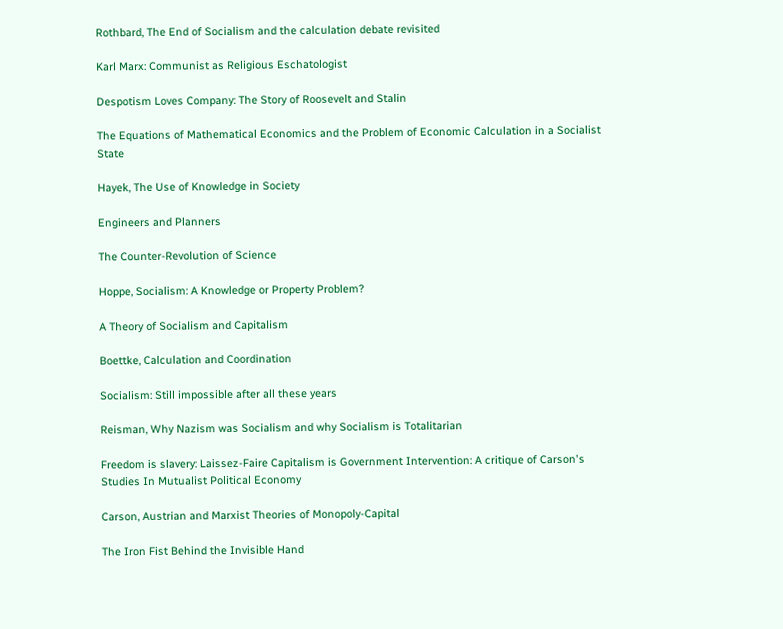Rothbard, The End of Socialism and the calculation debate revisited

Karl Marx: Communist as Religious Eschatologist

Despotism Loves Company: The Story of Roosevelt and Stalin

The Equations of Mathematical Economics and the Problem of Economic Calculation in a Socialist State

Hayek, The Use of Knowledge in Society

Engineers and Planners

The Counter-Revolution of Science

Hoppe, Socialism: A Knowledge or Property Problem?

A Theory of Socialism and Capitalism

Boettke, Calculation and Coordination

Socialism: Still impossible after all these years

Reisman, Why Nazism was Socialism and why Socialism is Totalitarian

Freedom is slavery: Laissez-Faire Capitalism is Government Intervention: A critique of Carson's Studies In Mutualist Political Economy

Carson, Austrian and Marxist Theories of Monopoly-Capital

The Iron Fist Behind the Invisible Hand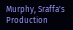Murphy, Sraffa's Production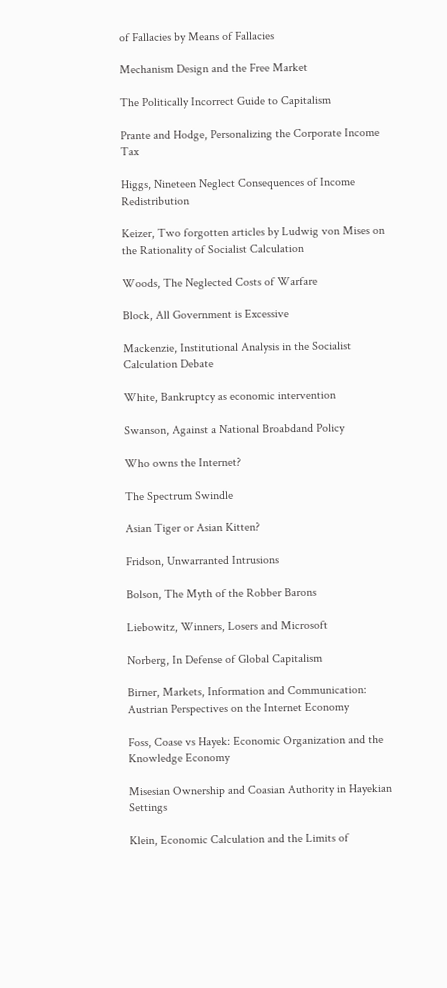of Fallacies by Means of Fallacies

Mechanism Design and the Free Market

The Politically Incorrect Guide to Capitalism

Prante and Hodge, Personalizing the Corporate Income Tax

Higgs, Nineteen Neglect Consequences of Income Redistribution

Keizer, Two forgotten articles by Ludwig von Mises on the Rationality of Socialist Calculation

Woods, The Neglected Costs of Warfare

Block, All Government is Excessive

Mackenzie, Institutional Analysis in the Socialist Calculation Debate

White, Bankruptcy as economic intervention

Swanson, Against a National Broabdand Policy

Who owns the Internet?

The Spectrum Swindle

Asian Tiger or Asian Kitten?

Fridson, Unwarranted Intrusions

Bolson, The Myth of the Robber Barons

Liebowitz, Winners, Losers and Microsoft

Norberg, In Defense of Global Capitalism

Birner, Markets, Information and Communication: Austrian Perspectives on the Internet Economy

Foss, Coase vs Hayek: Economic Organization and the Knowledge Economy

Misesian Ownership and Coasian Authority in Hayekian Settings

Klein, Economic Calculation and the Limits of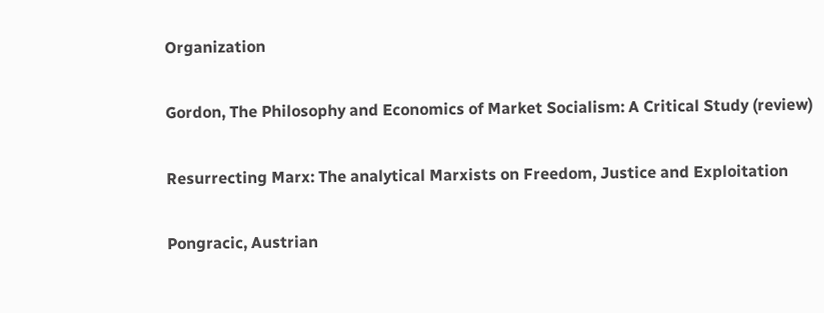Organization

Gordon, The Philosophy and Economics of Market Socialism: A Critical Study (review)

Resurrecting Marx: The analytical Marxists on Freedom, Justice and Exploitation

Pongracic, Austrian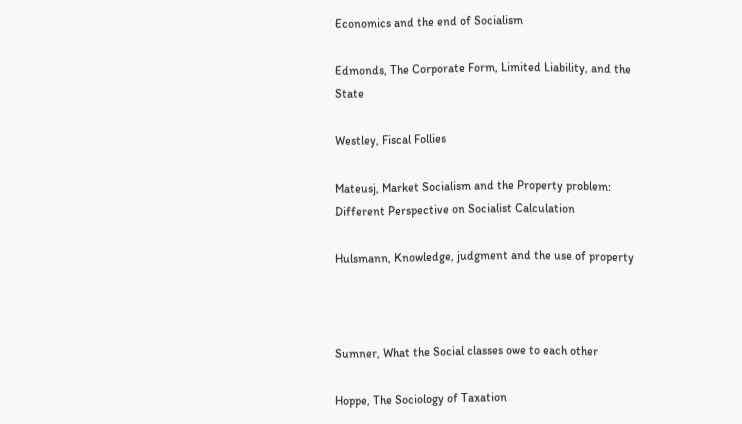Economics and the end of Socialism

Edmonds, The Corporate Form, Limited Liability, and the State

Westley, Fiscal Follies

Mateusj, Market Socialism and the Property problem: Different Perspective on Socialist Calculation

Hulsmann, Knowledge, judgment and the use of property



Sumner, What the Social classes owe to each other

Hoppe, The Sociology of Taxation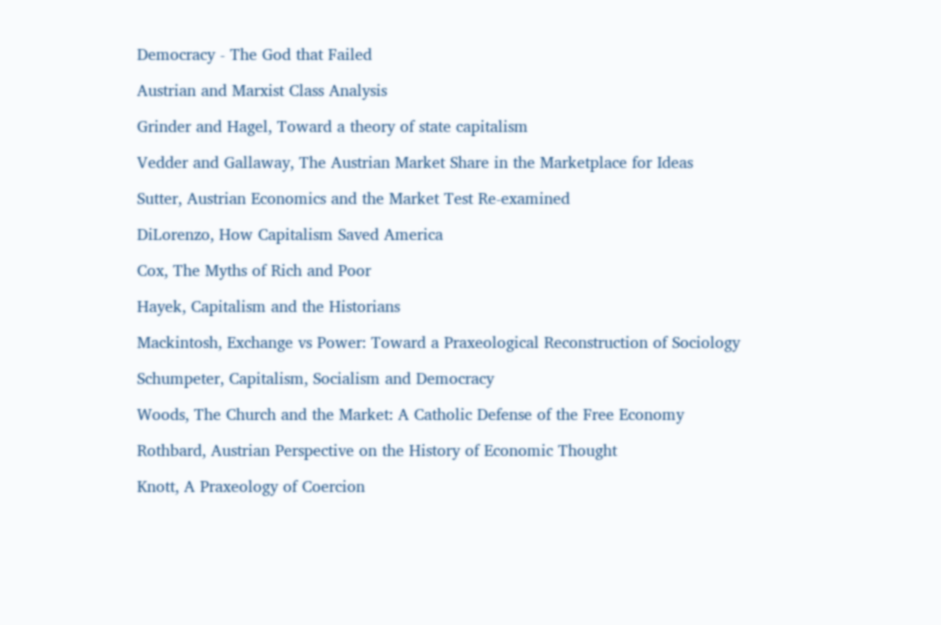Democracy - The God that Failed

Austrian and Marxist Class Analysis

Grinder and Hagel, Toward a theory of state capitalism

Vedder and Gallaway, The Austrian Market Share in the Marketplace for Ideas

Sutter, Austrian Economics and the Market Test Re-examined

DiLorenzo, How Capitalism Saved America

Cox, The Myths of Rich and Poor

Hayek, Capitalism and the Historians

Mackintosh, Exchange vs Power: Toward a Praxeological Reconstruction of Sociology

Schumpeter, Capitalism, Socialism and Democracy

Woods, The Church and the Market: A Catholic Defense of the Free Economy

Rothbard, Austrian Perspective on the History of Economic Thought

Knott, A Praxeology of Coercion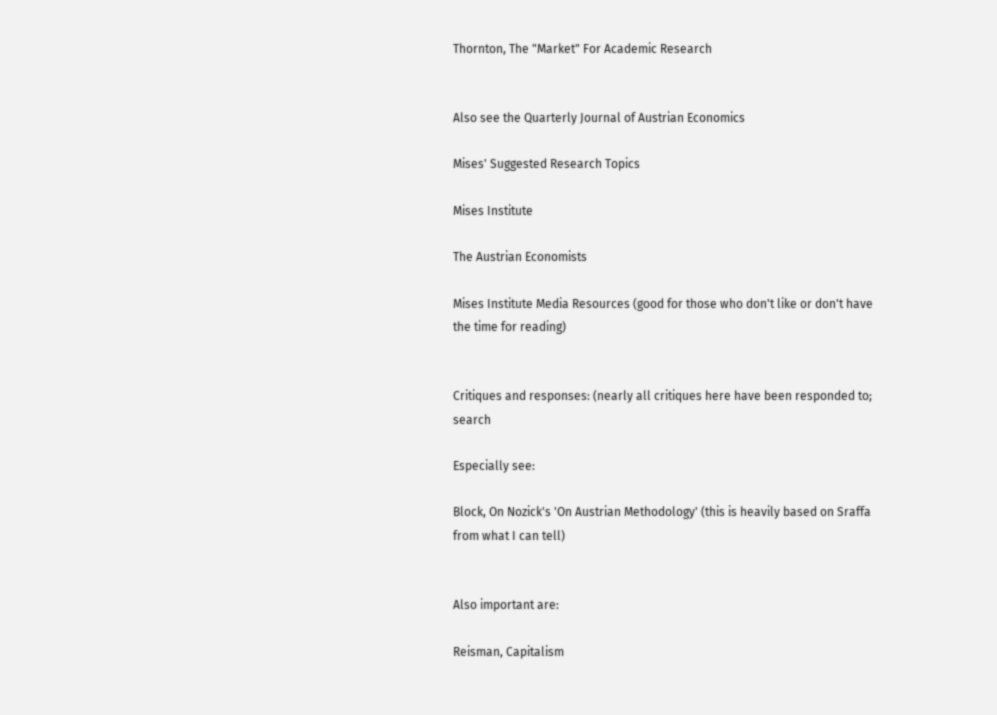Thornton, The "Market" For Academic Research


Also see the Quarterly Journal of Austrian Economics

Mises' Suggested Research Topics

Mises Institute

The Austrian Economists

Mises Institute Media Resources (good for those who don't like or don't have the time for reading)


Critiques and responses: (nearly all critiques here have been responded to; search

Especially see:

Block, On Nozick's 'On Austrian Methodology' (this is heavily based on Sraffa from what I can tell)


Also important are:

Reisman, Capitalism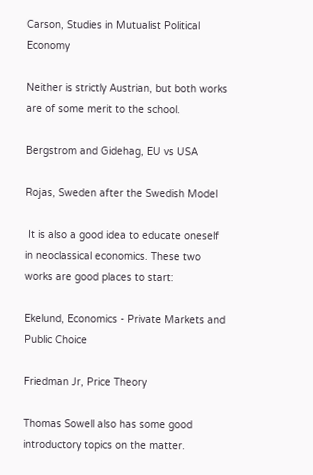Carson, Studies in Mutualist Political Economy

Neither is strictly Austrian, but both works are of some merit to the school.

Bergstrom and Gidehag, EU vs USA

Rojas, Sweden after the Swedish Model

 It is also a good idea to educate oneself in neoclassical economics. These two works are good places to start:

Ekelund, Economics - Private Markets and Public Choice

Friedman Jr, Price Theory

Thomas Sowell also has some good introductory topics on the matter.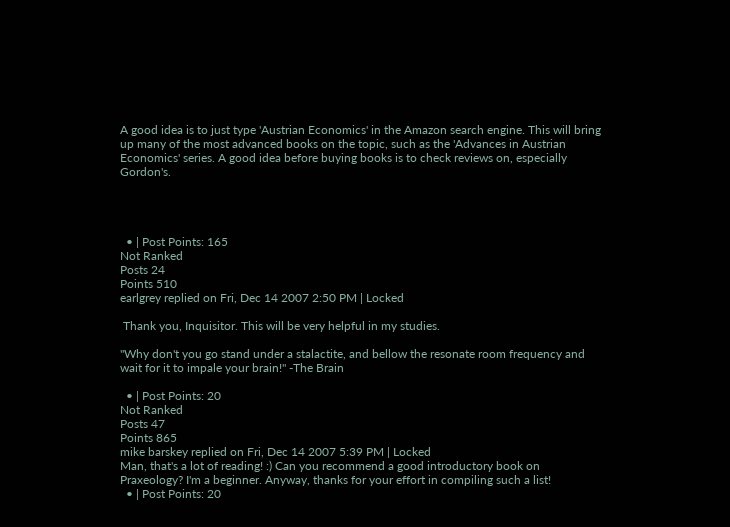A good idea is to just type 'Austrian Economics' in the Amazon search engine. This will bring up many of the most advanced books on the topic, such as the 'Advances in Austrian Economics' series. A good idea before buying books is to check reviews on, especially Gordon's.




  • | Post Points: 165
Not Ranked
Posts 24
Points 510
earlgrey replied on Fri, Dec 14 2007 2:50 PM | Locked

 Thank you, Inquisitor. This will be very helpful in my studies.

"Why don't you go stand under a stalactite, and bellow the resonate room frequency and wait for it to impale your brain!" -The Brain

  • | Post Points: 20
Not Ranked
Posts 47
Points 865
mike barskey replied on Fri, Dec 14 2007 5:39 PM | Locked
Man, that's a lot of reading! :) Can you recommend a good introductory book on Praxeology? I'm a beginner. Anyway, thanks for your effort in compiling such a list!
  • | Post Points: 20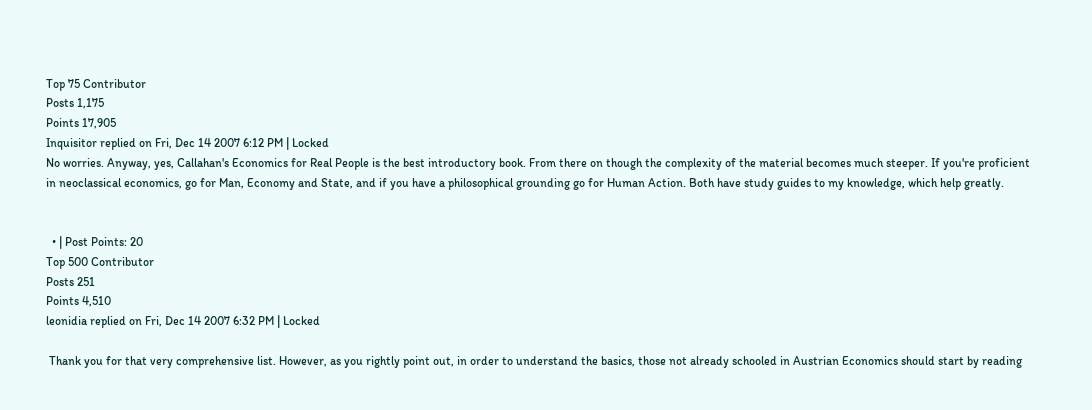Top 75 Contributor
Posts 1,175
Points 17,905
Inquisitor replied on Fri, Dec 14 2007 6:12 PM | Locked
No worries. Anyway, yes, Callahan's Economics for Real People is the best introductory book. From there on though the complexity of the material becomes much steeper. If you're proficient in neoclassical economics, go for Man, Economy and State, and if you have a philosophical grounding go for Human Action. Both have study guides to my knowledge, which help greatly.


  • | Post Points: 20
Top 500 Contributor
Posts 251
Points 4,510
leonidia replied on Fri, Dec 14 2007 6:32 PM | Locked

 Thank you for that very comprehensive list. However, as you rightly point out, in order to understand the basics, those not already schooled in Austrian Economics should start by reading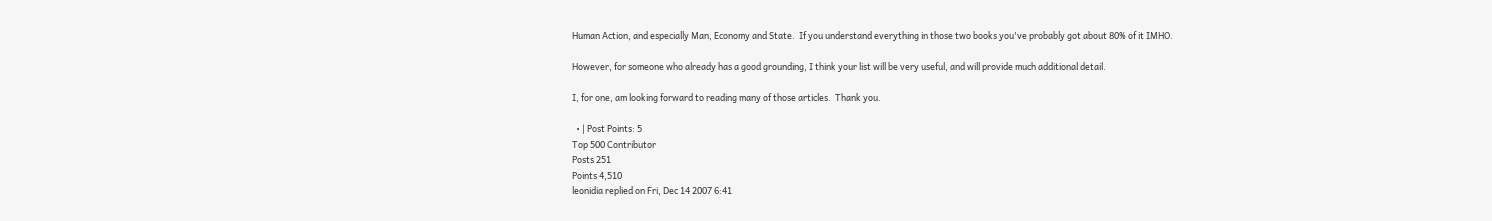Human Action, and especially Man, Economy and State.  If you understand everything in those two books you've probably got about 80% of it IMHO.

However, for someone who already has a good grounding, I think your list will be very useful, and will provide much additional detail.

I, for one, am looking forward to reading many of those articles.  Thank you.

  • | Post Points: 5
Top 500 Contributor
Posts 251
Points 4,510
leonidia replied on Fri, Dec 14 2007 6:41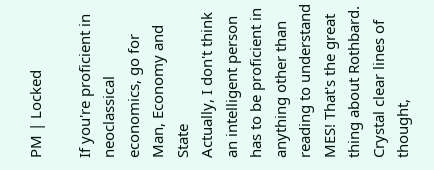PM | Locked

If you're proficient in neoclassical economics, go for Man, Economy and State
Actually, I don't think an intelligent person has to be proficient in anything other than reading to understand MES! That's the great thing about Rothbard. Crystal clear lines of thought,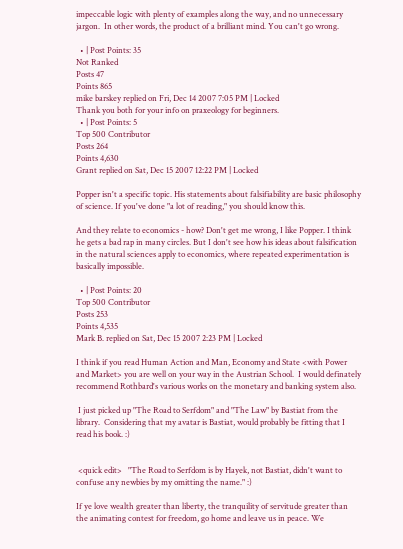impeccable logic with plenty of examples along the way, and no unnecessary jargon.  In other words, the product of a brilliant mind. You can't go wrong.

  • | Post Points: 35
Not Ranked
Posts 47
Points 865
mike barskey replied on Fri, Dec 14 2007 7:05 PM | Locked
Thank you both for your info on praxeology for beginners.
  • | Post Points: 5
Top 500 Contributor
Posts 264
Points 4,630
Grant replied on Sat, Dec 15 2007 12:22 PM | Locked

Popper isn't a specific topic. His statements about falsifiability are basic philosophy of science. If you've done "a lot of reading," you should know this.

And they relate to economics - how? Don't get me wrong, I like Popper. I think he gets a bad rap in many circles. But I don't see how his ideas about falsification in the natural sciences apply to economics, where repeated experimentation is basically impossible.

  • | Post Points: 20
Top 500 Contributor
Posts 253
Points 4,535
Mark B. replied on Sat, Dec 15 2007 2:23 PM | Locked

I think if you read Human Action and Man, Economy and State <with Power and Market> you are well on your way in the Austrian School.  I would definately recommend Rothbard's various works on the monetary and banking system also.

 I just picked up "The Road to Serfdom" and "The Law" by Bastiat from the library.  Considering that my avatar is Bastiat, would probably be fitting that I read his book. :)


 <quick edit>   "The Road to Serfdom is by Hayek, not Bastiat, didn't want to confuse any newbies by my omitting the name." :)

If ye love wealth greater than liberty, the tranquility of servitude greater than the animating contest for freedom, go home and leave us in peace. We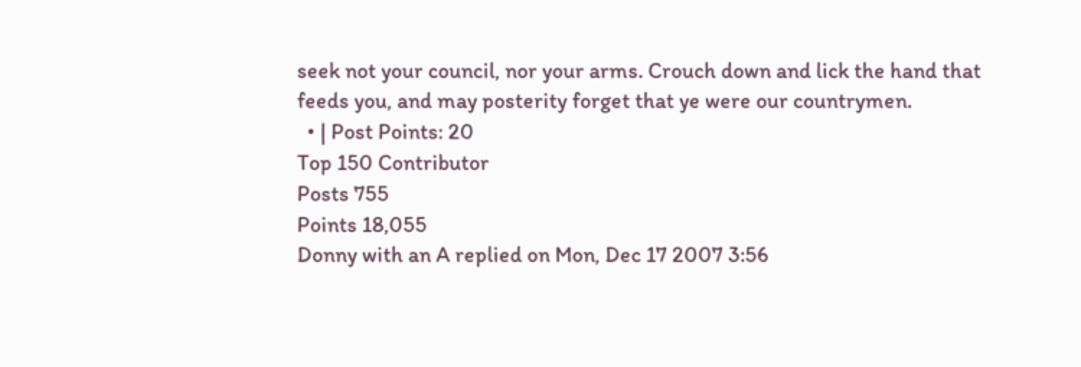seek not your council, nor your arms. Crouch down and lick the hand that feeds you, and may posterity forget that ye were our countrymen.
  • | Post Points: 20
Top 150 Contributor
Posts 755
Points 18,055
Donny with an A replied on Mon, Dec 17 2007 3:56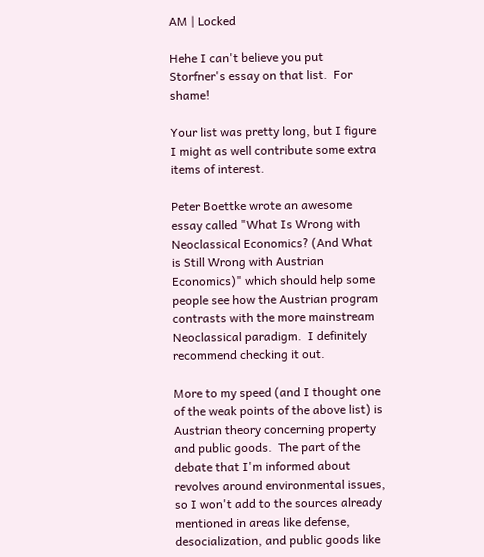AM | Locked

Hehe I can't believe you put Storfner's essay on that list.  For shame!

Your list was pretty long, but I figure I might as well contribute some extra items of interest.

Peter Boettke wrote an awesome essay called "What Is Wrong with Neoclassical Economics? (And What is Still Wrong with Austrian Economics)" which should help some people see how the Austrian program contrasts with the more mainstream Neoclassical paradigm.  I definitely recommend checking it out.

More to my speed (and I thought one of the weak points of the above list) is Austrian theory concerning property and public goods.  The part of the debate that I'm informed about revolves around environmental issues, so I won't add to the sources already mentioned in areas like defense, desocialization, and public goods like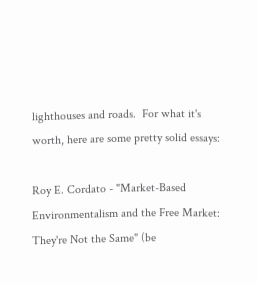lighthouses and roads.  For what it's worth, here are some pretty solid essays:

Roy E. Cordato - "Market-Based Environmentalism and the Free Market: They're Not the Same" (be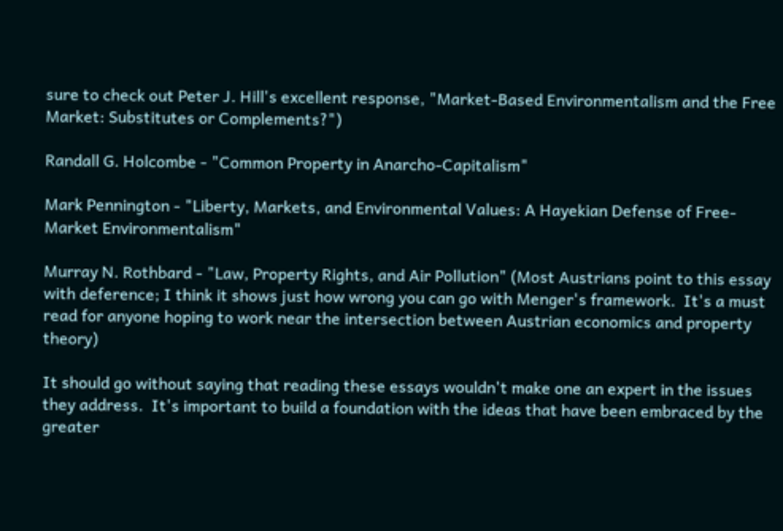sure to check out Peter J. Hill's excellent response, "Market-Based Environmentalism and the Free Market: Substitutes or Complements?")

Randall G. Holcombe - "Common Property in Anarcho-Capitalism"

Mark Pennington - "Liberty, Markets, and Environmental Values: A Hayekian Defense of Free-Market Environmentalism"

Murray N. Rothbard - "Law, Property Rights, and Air Pollution" (Most Austrians point to this essay with deference; I think it shows just how wrong you can go with Menger's framework.  It's a must read for anyone hoping to work near the intersection between Austrian economics and property theory)

It should go without saying that reading these essays wouldn't make one an expert in the issues they address.  It's important to build a foundation with the ideas that have been embraced by the greater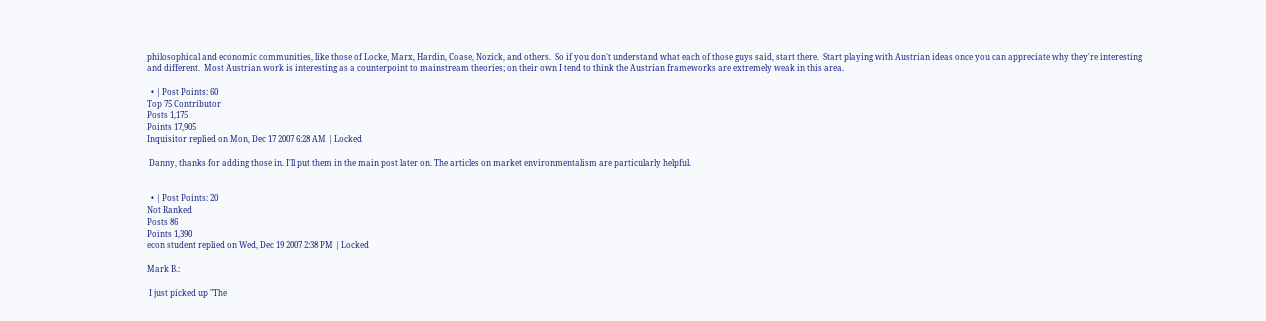philosophical and economic communities, like those of Locke, Marx, Hardin, Coase, Nozick, and others.  So if you don't understand what each of those guys said, start there.  Start playing with Austrian ideas once you can appreciate why they're interesting and different.  Most Austrian work is interesting as a counterpoint to mainstream theories; on their own I tend to think the Austrian frameworks are extremely weak in this area.

  • | Post Points: 60
Top 75 Contributor
Posts 1,175
Points 17,905
Inquisitor replied on Mon, Dec 17 2007 6:28 AM | Locked

 Danny, thanks for adding those in. I'll put them in the main post later on. The articles on market environmentalism are particularly helpful.


  • | Post Points: 20
Not Ranked
Posts 86
Points 1,390
econ student replied on Wed, Dec 19 2007 2:38 PM | Locked

Mark B.:

 I just picked up "The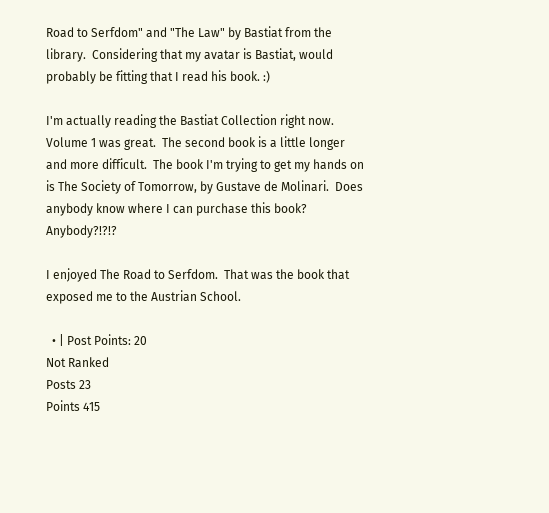Road to Serfdom" and "The Law" by Bastiat from the library.  Considering that my avatar is Bastiat, would probably be fitting that I read his book. :)

I'm actually reading the Bastiat Collection right now.  Volume 1 was great.  The second book is a little longer and more difficult.  The book I'm trying to get my hands on is The Society of Tomorrow, by Gustave de Molinari.  Does anybody know where I can purchase this book?  Anybody?!?!?

I enjoyed The Road to Serfdom.  That was the book that exposed me to the Austrian School.

  • | Post Points: 20
Not Ranked
Posts 23
Points 415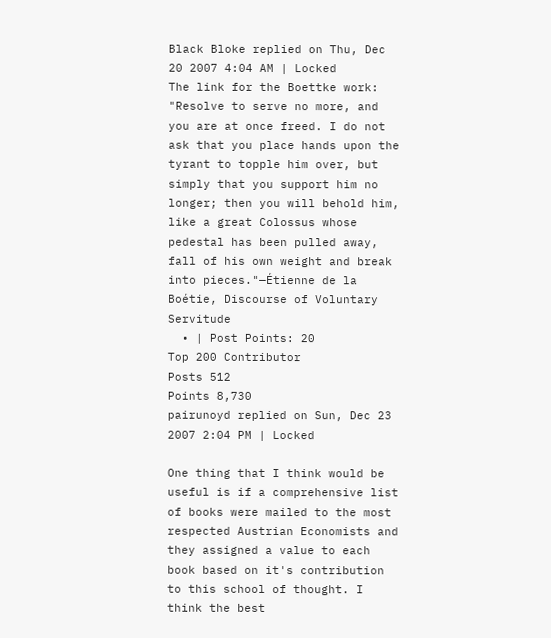Black Bloke replied on Thu, Dec 20 2007 4:04 AM | Locked
The link for the Boettke work:
"Resolve to serve no more, and you are at once freed. I do not ask that you place hands upon the tyrant to topple him over, but simply that you support him no longer; then you will behold him, like a great Colossus whose pedestal has been pulled away, fall of his own weight and break into pieces."—Étienne de la Boétie, Discourse of Voluntary Servitude
  • | Post Points: 20
Top 200 Contributor
Posts 512
Points 8,730
pairunoyd replied on Sun, Dec 23 2007 2:04 PM | Locked

One thing that I think would be useful is if a comprehensive list of books were mailed to the most respected Austrian Economists and they assigned a value to each book based on it's contribution to this school of thought. I think the best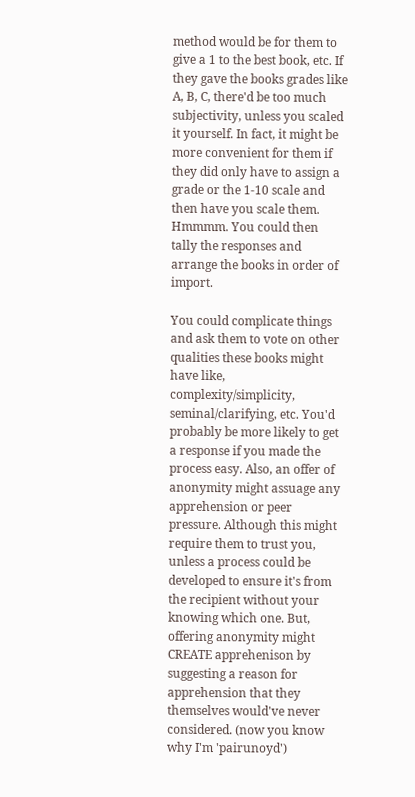method would be for them to give a 1 to the best book, etc. If they gave the books grades like A, B, C, there'd be too much subjectivity, unless you scaled it yourself. In fact, it might be more convenient for them if they did only have to assign a grade or the 1-10 scale and then have you scale them.  Hmmmm. You could then tally the responses and arrange the books in order of import.

You could complicate things and ask them to vote on other qualities these books might have like, complexity/simplicity, seminal/clarifying, etc. You'd probably be more likely to get a response if you made the process easy. Also, an offer of anonymity might assuage any apprehension or peer pressure. Although this might require them to trust you, unless a process could be developed to ensure it's from the recipient without your knowing which one. But, offering anonymity might CREATE apprehenison by suggesting a reason for apprehension that they themselves would've never considered. (now you know why I'm 'pairunoyd')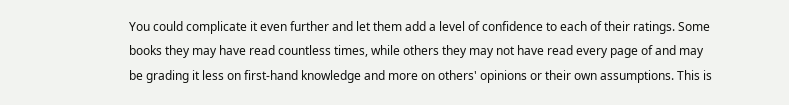You could complicate it even further and let them add a level of confidence to each of their ratings. Some books they may have read countless times, while others they may not have read every page of and may be grading it less on first-hand knowledge and more on others' opinions or their own assumptions. This is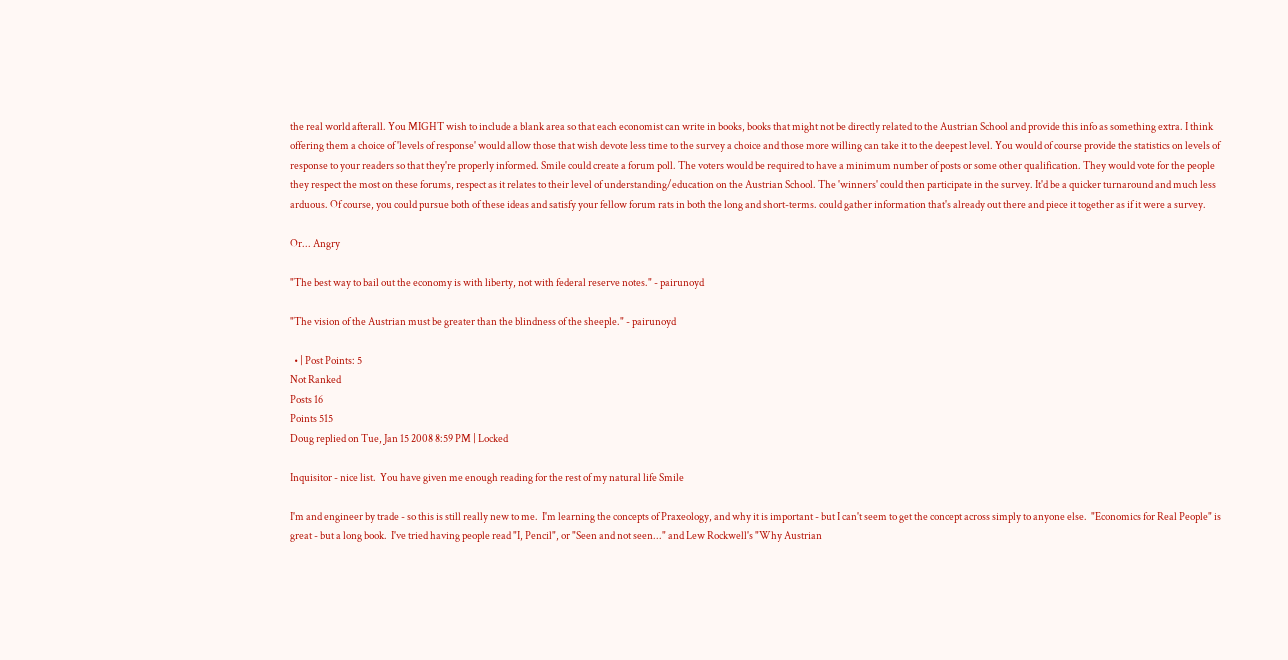the real world afterall. You MIGHT wish to include a blank area so that each economist can write in books, books that might not be directly related to the Austrian School and provide this info as something extra. I think offering them a choice of 'levels of response' would allow those that wish devote less time to the survey a choice and those more willing can take it to the deepest level. You would of course provide the statistics on levels of response to your readers so that they're properly informed. Smile could create a forum poll. The voters would be required to have a minimum number of posts or some other qualification. They would vote for the people they respect the most on these forums, respect as it relates to their level of understanding/education on the Austrian School. The 'winners' could then participate in the survey. It'd be a quicker turnaround and much less arduous. Of course, you could pursue both of these ideas and satisfy your fellow forum rats in both the long and short-terms. could gather information that's already out there and piece it together as if it were a survey.

Or... Angry

"The best way to bail out the economy is with liberty, not with federal reserve notes." - pairunoyd

"The vision of the Austrian must be greater than the blindness of the sheeple." - pairunoyd

  • | Post Points: 5
Not Ranked
Posts 16
Points 515
Doug replied on Tue, Jan 15 2008 8:59 PM | Locked

Inquisitor - nice list.  You have given me enough reading for the rest of my natural life Smile

I'm and engineer by trade - so this is still really new to me.  I'm learning the concepts of Praxeology, and why it is important - but I can't seem to get the concept across simply to anyone else.  "Economics for Real People" is great - but a long book.  I've tried having people read "I, Pencil", or "Seen and not seen..." and Lew Rockwell's "Why Austrian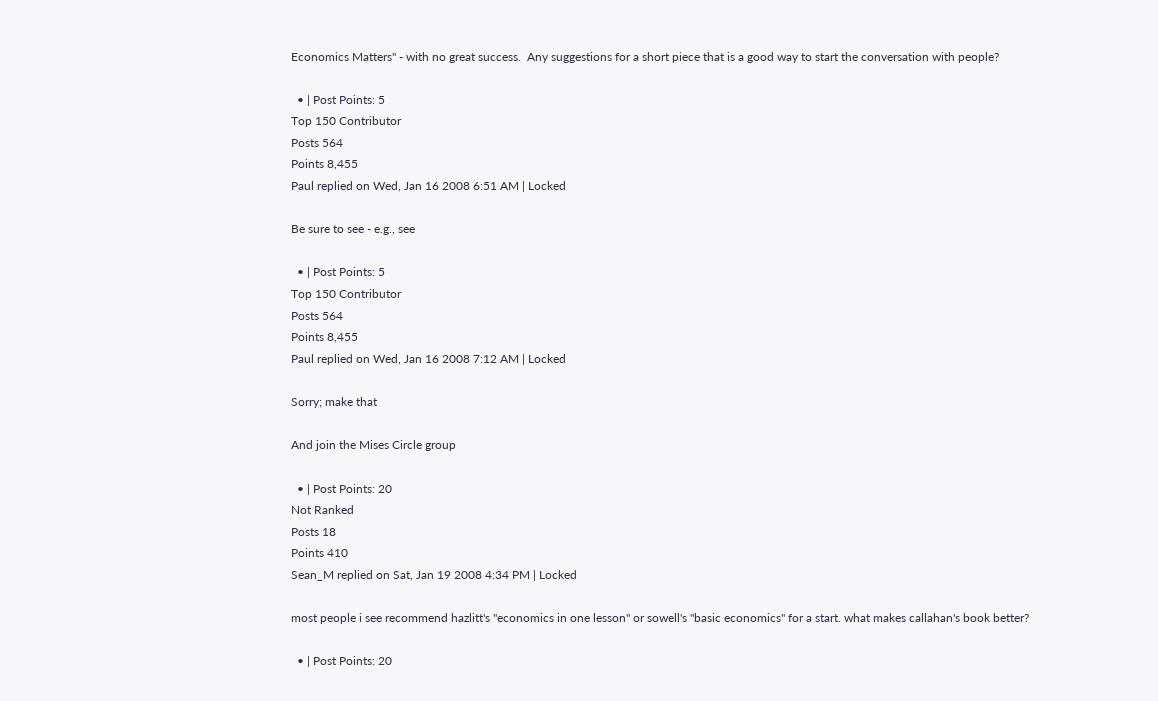Economics Matters" - with no great success.  Any suggestions for a short piece that is a good way to start the conversation with people?

  • | Post Points: 5
Top 150 Contributor
Posts 564
Points 8,455
Paul replied on Wed, Jan 16 2008 6:51 AM | Locked

Be sure to see - e.g., see

  • | Post Points: 5
Top 150 Contributor
Posts 564
Points 8,455
Paul replied on Wed, Jan 16 2008 7:12 AM | Locked

Sorry; make that

And join the Mises Circle group

  • | Post Points: 20
Not Ranked
Posts 18
Points 410
Sean_M replied on Sat, Jan 19 2008 4:34 PM | Locked

most people i see recommend hazlitt's "economics in one lesson" or sowell's "basic economics" for a start. what makes callahan's book better?

  • | Post Points: 20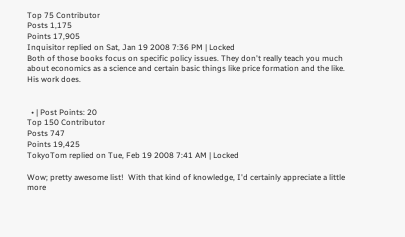Top 75 Contributor
Posts 1,175
Points 17,905
Inquisitor replied on Sat, Jan 19 2008 7:36 PM | Locked
Both of those books focus on specific policy issues. They don't really teach you much about economics as a science and certain basic things like price formation and the like. His work does.


  • | Post Points: 20
Top 150 Contributor
Posts 747
Points 19,425
TokyoTom replied on Tue, Feb 19 2008 7:41 AM | Locked

Wow; pretty awesome list!  With that kind of knowledge, I'd certainly appreciate a little more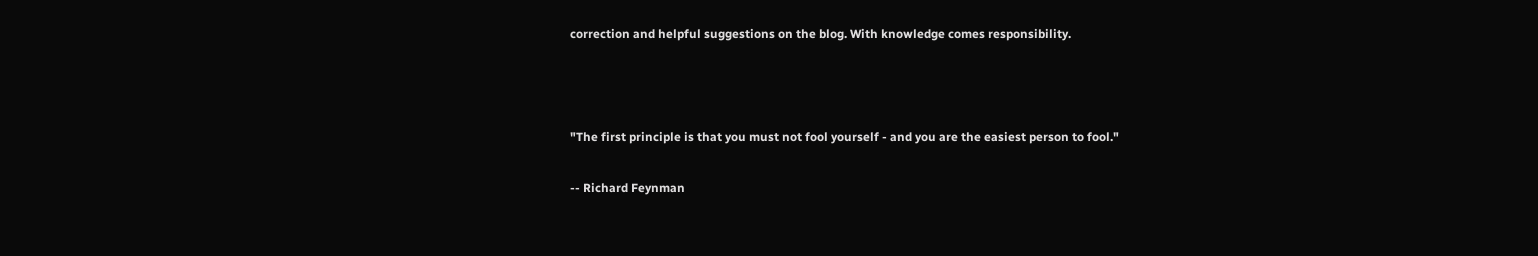correction and helpful suggestions on the blog. With knowledge comes responsibility.



"The first principle is that you must not fool yourself - and you are the easiest person to fool."

-- Richard Feynman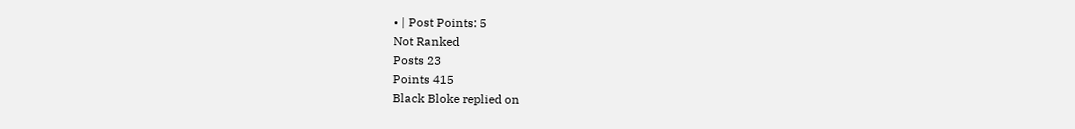• | Post Points: 5
Not Ranked
Posts 23
Points 415
Black Bloke replied on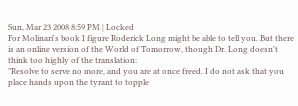Sun, Mar 23 2008 8:59 PM | Locked
For Molinari's book I figure Roderick Long might be able to tell you. But there is an online version of the World of Tomorrow, though Dr. Long doesn't think too highly of the translation:
"Resolve to serve no more, and you are at once freed. I do not ask that you place hands upon the tyrant to topple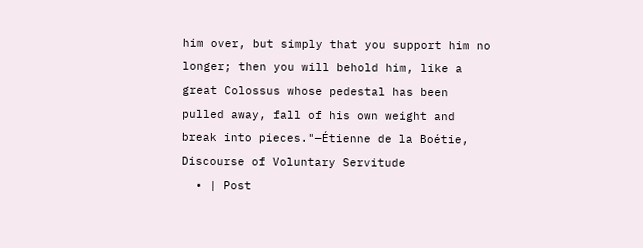him over, but simply that you support him no longer; then you will behold him, like a great Colossus whose pedestal has been pulled away, fall of his own weight and break into pieces."—Étienne de la Boétie, Discourse of Voluntary Servitude
  • | Post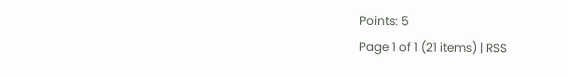Points: 5
Page 1 of 1 (21 items) | RSS